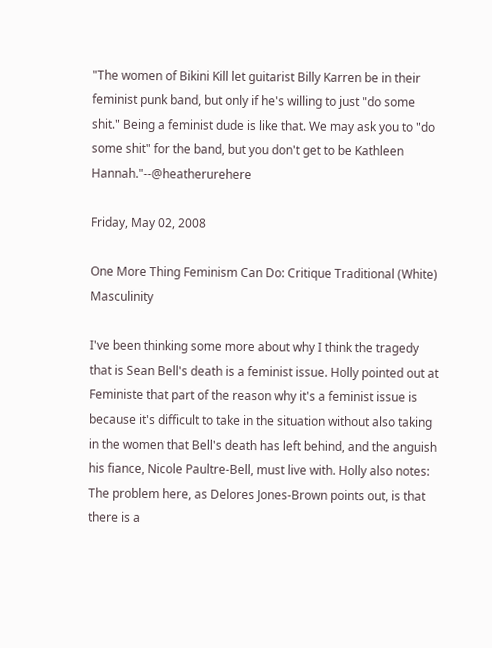"The women of Bikini Kill let guitarist Billy Karren be in their feminist punk band, but only if he's willing to just "do some shit." Being a feminist dude is like that. We may ask you to "do some shit" for the band, but you don't get to be Kathleen Hannah."--@heatherurehere

Friday, May 02, 2008

One More Thing Feminism Can Do: Critique Traditional (White) Masculinity

I've been thinking some more about why I think the tragedy that is Sean Bell's death is a feminist issue. Holly pointed out at Feministe that part of the reason why it's a feminist issue is because it's difficult to take in the situation without also taking in the women that Bell's death has left behind, and the anguish his fiance, Nicole Paultre-Bell, must live with. Holly also notes:
The problem here, as Delores Jones-Brown points out, is that there is a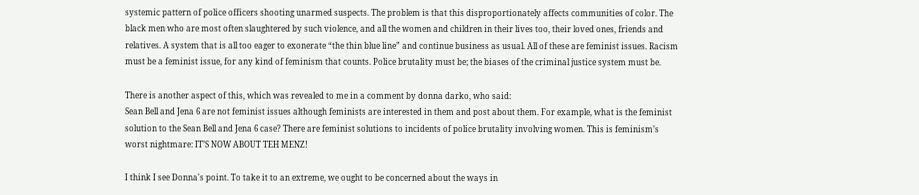systemic pattern of police officers shooting unarmed suspects. The problem is that this disproportionately affects communities of color. The black men who are most often slaughtered by such violence, and all the women and children in their lives too, their loved ones, friends and relatives. A system that is all too eager to exonerate “the thin blue line” and continue business as usual. All of these are feminist issues. Racism must be a feminist issue, for any kind of feminism that counts. Police brutality must be; the biases of the criminal justice system must be.

There is another aspect of this, which was revealed to me in a comment by donna darko, who said:
Sean Bell and Jena 6 are not feminist issues although feminists are interested in them and post about them. For example, what is the feminist solution to the Sean Bell and Jena 6 case? There are feminist solutions to incidents of police brutality involving women. This is feminism’s worst nightmare: IT’S NOW ABOUT TEH MENZ!

I think I see Donna's point. To take it to an extreme, we ought to be concerned about the ways in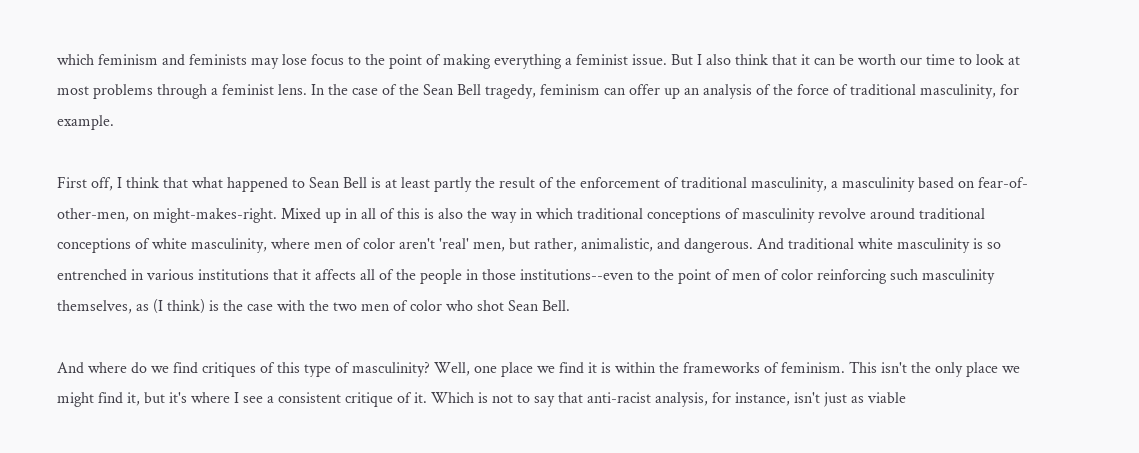which feminism and feminists may lose focus to the point of making everything a feminist issue. But I also think that it can be worth our time to look at most problems through a feminist lens. In the case of the Sean Bell tragedy, feminism can offer up an analysis of the force of traditional masculinity, for example.

First off, I think that what happened to Sean Bell is at least partly the result of the enforcement of traditional masculinity, a masculinity based on fear-of-other-men, on might-makes-right. Mixed up in all of this is also the way in which traditional conceptions of masculinity revolve around traditional conceptions of white masculinity, where men of color aren't 'real' men, but rather, animalistic, and dangerous. And traditional white masculinity is so entrenched in various institutions that it affects all of the people in those institutions--even to the point of men of color reinforcing such masculinity themselves, as (I think) is the case with the two men of color who shot Sean Bell.

And where do we find critiques of this type of masculinity? Well, one place we find it is within the frameworks of feminism. This isn't the only place we might find it, but it's where I see a consistent critique of it. Which is not to say that anti-racist analysis, for instance, isn't just as viable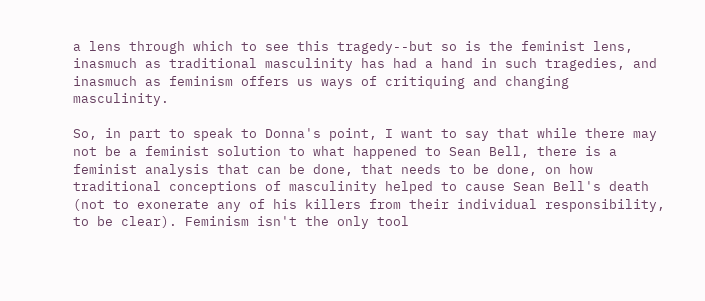a lens through which to see this tragedy--but so is the feminist lens, inasmuch as traditional masculinity has had a hand in such tragedies, and inasmuch as feminism offers us ways of critiquing and changing masculinity.

So, in part to speak to Donna's point, I want to say that while there may not be a feminist solution to what happened to Sean Bell, there is a feminist analysis that can be done, that needs to be done, on how traditional conceptions of masculinity helped to cause Sean Bell's death (not to exonerate any of his killers from their individual responsibility, to be clear). Feminism isn't the only tool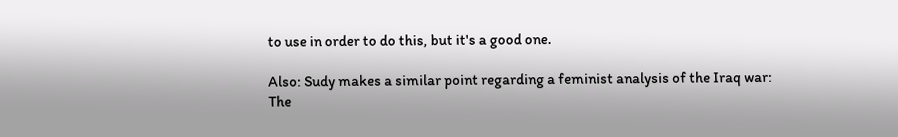to use in order to do this, but it's a good one.

Also: Sudy makes a similar point regarding a feminist analysis of the Iraq war:
The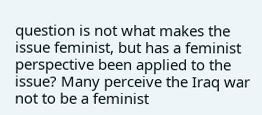question is not what makes the issue feminist, but has a feminist perspective been applied to the issue? Many perceive the Iraq war not to be a feminist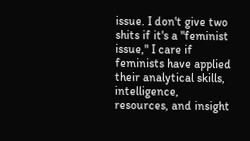issue. I don't give two shits if it's a "feminist issue," I care if feminists have applied their analytical skills, intelligence, resources, and insight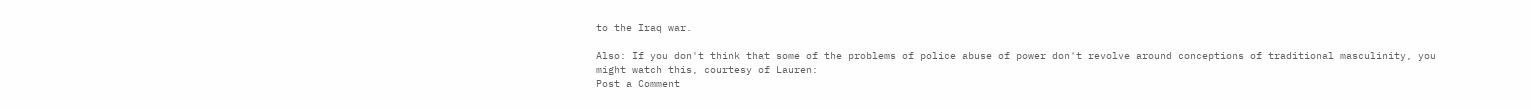to the Iraq war.

Also: If you don't think that some of the problems of police abuse of power don't revolve around conceptions of traditional masculinity, you might watch this, courtesy of Lauren:
Post a Comment